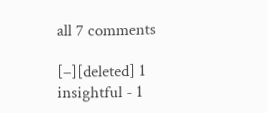all 7 comments

[–][deleted] 1 insightful - 1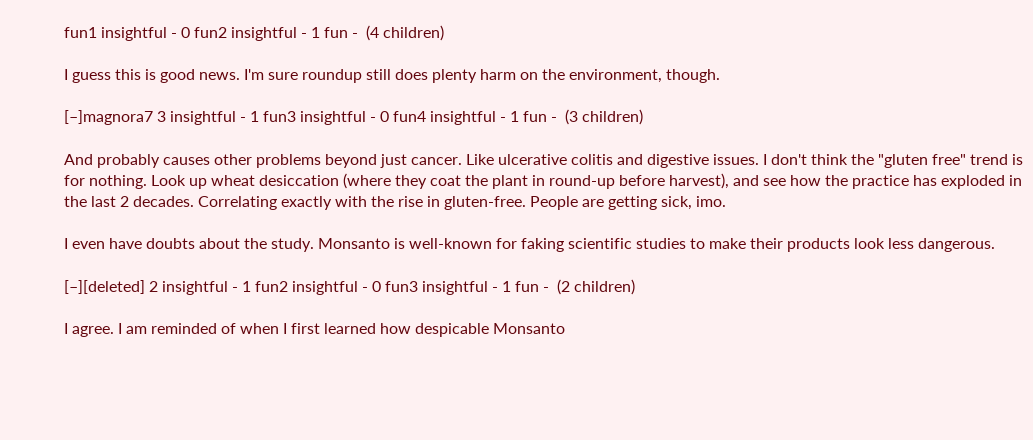fun1 insightful - 0 fun2 insightful - 1 fun -  (4 children)

I guess this is good news. I'm sure roundup still does plenty harm on the environment, though.

[–]magnora7 3 insightful - 1 fun3 insightful - 0 fun4 insightful - 1 fun -  (3 children)

And probably causes other problems beyond just cancer. Like ulcerative colitis and digestive issues. I don't think the "gluten free" trend is for nothing. Look up wheat desiccation (where they coat the plant in round-up before harvest), and see how the practice has exploded in the last 2 decades. Correlating exactly with the rise in gluten-free. People are getting sick, imo.

I even have doubts about the study. Monsanto is well-known for faking scientific studies to make their products look less dangerous.

[–][deleted] 2 insightful - 1 fun2 insightful - 0 fun3 insightful - 1 fun -  (2 children)

I agree. I am reminded of when I first learned how despicable Monsanto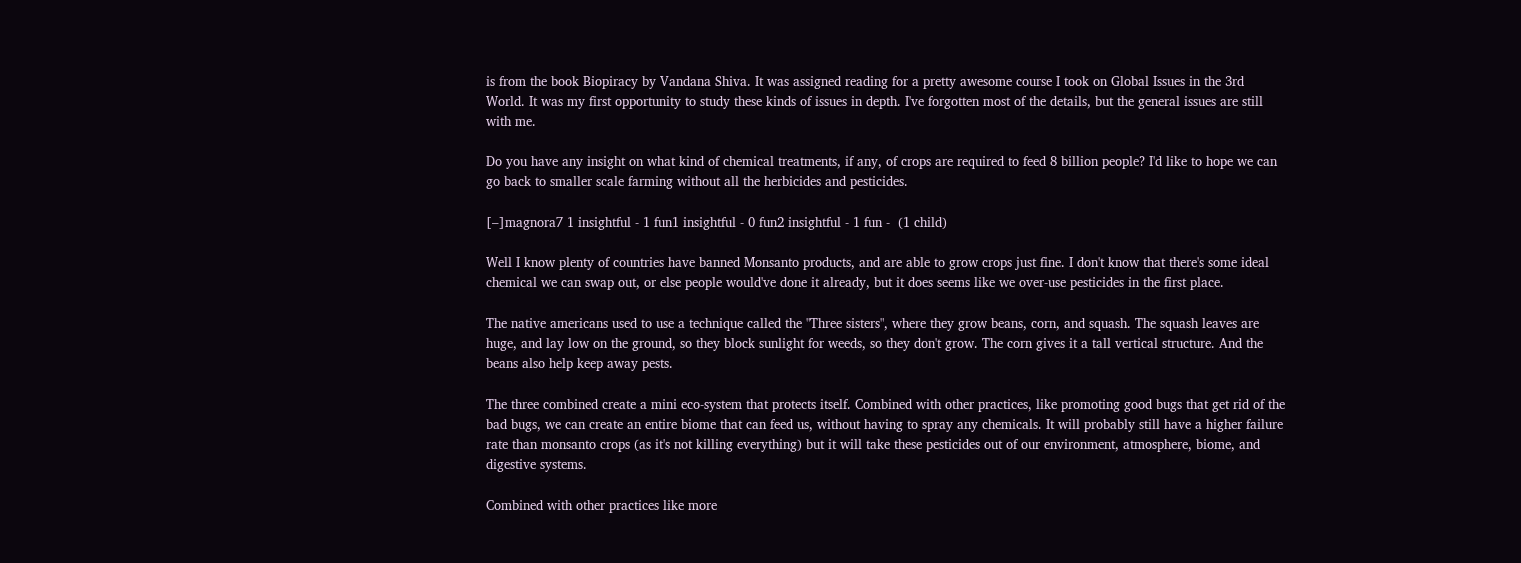is from the book Biopiracy by Vandana Shiva. It was assigned reading for a pretty awesome course I took on Global Issues in the 3rd World. It was my first opportunity to study these kinds of issues in depth. I've forgotten most of the details, but the general issues are still with me.

Do you have any insight on what kind of chemical treatments, if any, of crops are required to feed 8 billion people? I'd like to hope we can go back to smaller scale farming without all the herbicides and pesticides.

[–]magnora7 1 insightful - 1 fun1 insightful - 0 fun2 insightful - 1 fun -  (1 child)

Well I know plenty of countries have banned Monsanto products, and are able to grow crops just fine. I don't know that there's some ideal chemical we can swap out, or else people would've done it already, but it does seems like we over-use pesticides in the first place.

The native americans used to use a technique called the "Three sisters", where they grow beans, corn, and squash. The squash leaves are huge, and lay low on the ground, so they block sunlight for weeds, so they don't grow. The corn gives it a tall vertical structure. And the beans also help keep away pests.

The three combined create a mini eco-system that protects itself. Combined with other practices, like promoting good bugs that get rid of the bad bugs, we can create an entire biome that can feed us, without having to spray any chemicals. It will probably still have a higher failure rate than monsanto crops (as it's not killing everything) but it will take these pesticides out of our environment, atmosphere, biome, and digestive systems.

Combined with other practices like more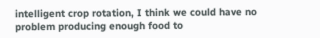intelligent crop rotation, I think we could have no problem producing enough food to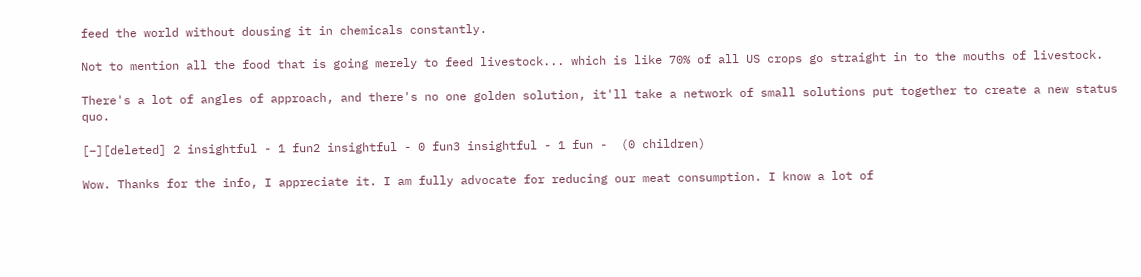feed the world without dousing it in chemicals constantly.

Not to mention all the food that is going merely to feed livestock... which is like 70% of all US crops go straight in to the mouths of livestock.

There's a lot of angles of approach, and there's no one golden solution, it'll take a network of small solutions put together to create a new status quo.

[–][deleted] 2 insightful - 1 fun2 insightful - 0 fun3 insightful - 1 fun -  (0 children)

Wow. Thanks for the info, I appreciate it. I am fully advocate for reducing our meat consumption. I know a lot of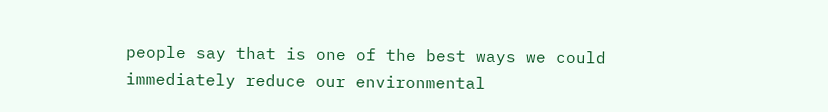people say that is one of the best ways we could immediately reduce our environmental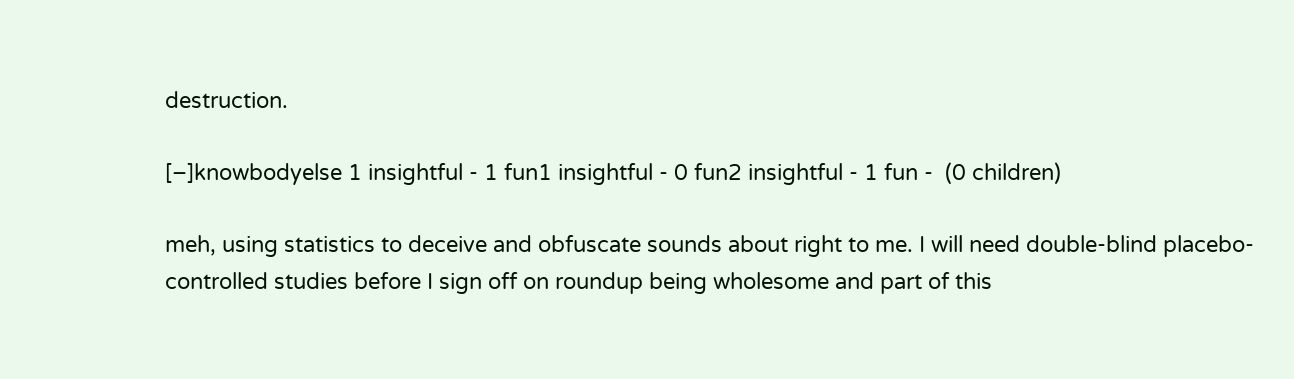destruction.

[–]knowbodyelse 1 insightful - 1 fun1 insightful - 0 fun2 insightful - 1 fun -  (0 children)

meh, using statistics to deceive and obfuscate sounds about right to me. I will need double-blind placebo-controlled studies before I sign off on roundup being wholesome and part of this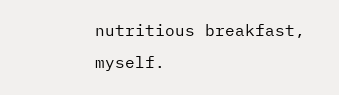nutritious breakfast, myself.